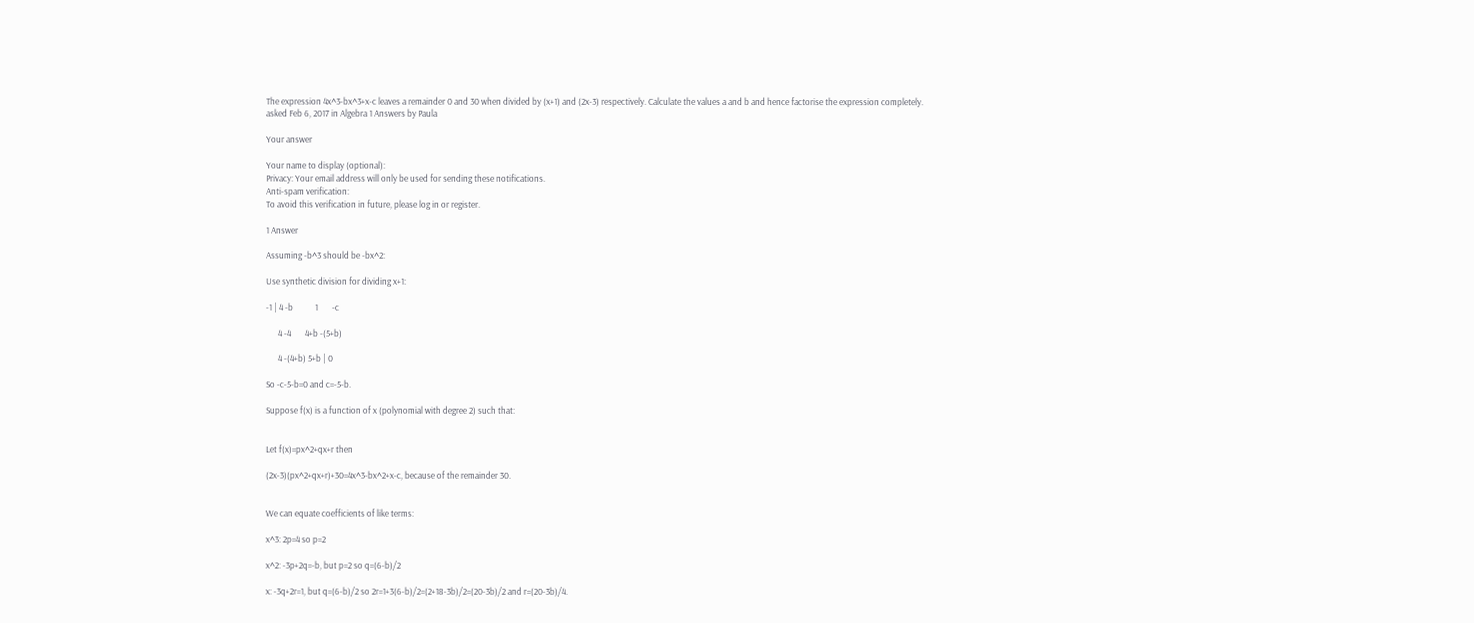The expression 4x^3-bx^3+x-c leaves a remainder 0 and 30 when divided by (x+1) and (2x-3) respectively. Calculate the values a and b and hence factorise the expression completely.
asked Feb 6, 2017 in Algebra 1 Answers by Paula

Your answer

Your name to display (optional):
Privacy: Your email address will only be used for sending these notifications.
Anti-spam verification:
To avoid this verification in future, please log in or register.

1 Answer

Assuming -b^3 should be -bx^2:

Use synthetic division for dividing x+1:

-1 | 4 -b           1       -c

      4 -4       4+b -(5+b)

      4 -(4+b) 5+b | 0

So -c-5-b=0 and c=-5-b.

Suppose f(x) is a function of x (polynomial with degree 2) such that:


Let f(x)=px^2+qx+r then

(2x-3)(px^2+qx+r)+30=4x^3-bx^2+x-c, because of the remainder 30.


We can equate coefficients of like terms:

x^3: 2p=4 so p=2

x^2: -3p+2q=-b, but p=2 so q=(6-b)/2

x: -3q+2r=1, but q=(6-b)/2 so 2r=1+3(6-b)/2=(2+18-3b)/2=(20-3b)/2 and r=(20-3b)/4.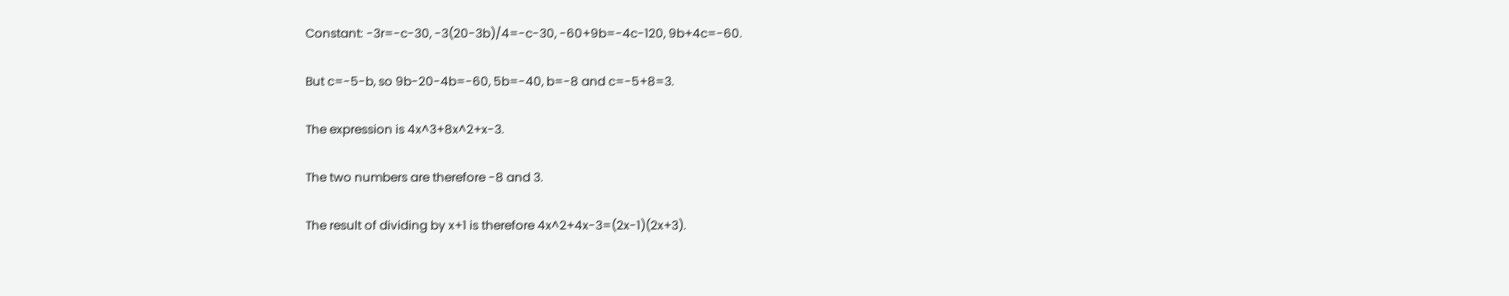Constant: -3r=-c-30, -3(20-3b)/4=-c-30, -60+9b=-4c-120, 9b+4c=-60.

But c=-5-b, so 9b-20-4b=-60, 5b=-40, b=-8 and c=-5+8=3.

The expression is 4x^3+8x^2+x-3.

The two numbers are therefore -8 and 3.

The result of dividing by x+1 is therefore 4x^2+4x-3=(2x-1)(2x+3).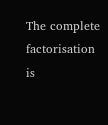The complete factorisation is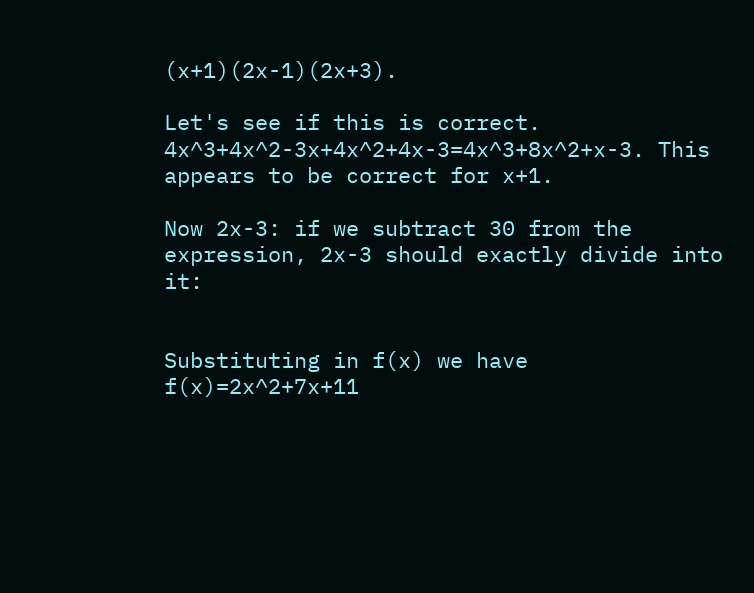(x+1)(2x-1)(2x+3).

Let's see if this is correct. 4x^3+4x^2-3x+4x^2+4x-3=4x^3+8x^2+x-3. This appears to be correct for x+1.

Now 2x-3: if we subtract 30 from the expression, 2x-3 should exactly divide into it:


Substituting in f(x) we have f(x)=2x^2+7x+11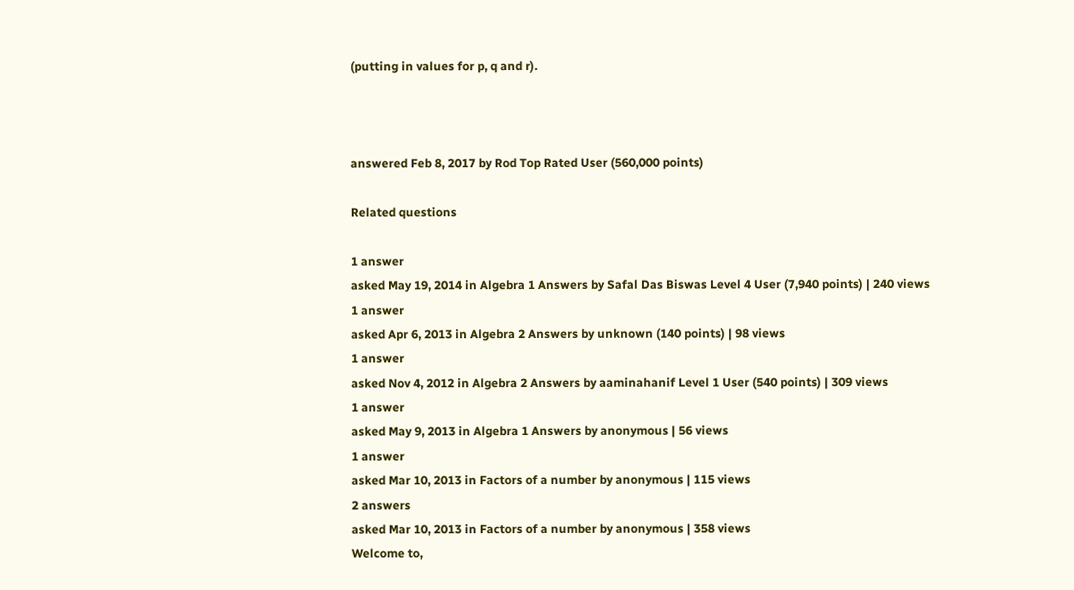(putting in values for p, q and r).



answered Feb 8, 2017 by Rod Top Rated User (560,000 points)

Related questions

1 answer
asked May 19, 2014 in Algebra 1 Answers by Safal Das Biswas Level 4 User (7,940 points) | 240 views
1 answer
asked Apr 6, 2013 in Algebra 2 Answers by unknown (140 points) | 98 views
1 answer
asked Nov 4, 2012 in Algebra 2 Answers by aaminahanif Level 1 User (540 points) | 309 views
1 answer
asked May 9, 2013 in Algebra 1 Answers by anonymous | 56 views
1 answer
asked Mar 10, 2013 in Factors of a number by anonymous | 115 views
2 answers
asked Mar 10, 2013 in Factors of a number by anonymous | 358 views
Welcome to,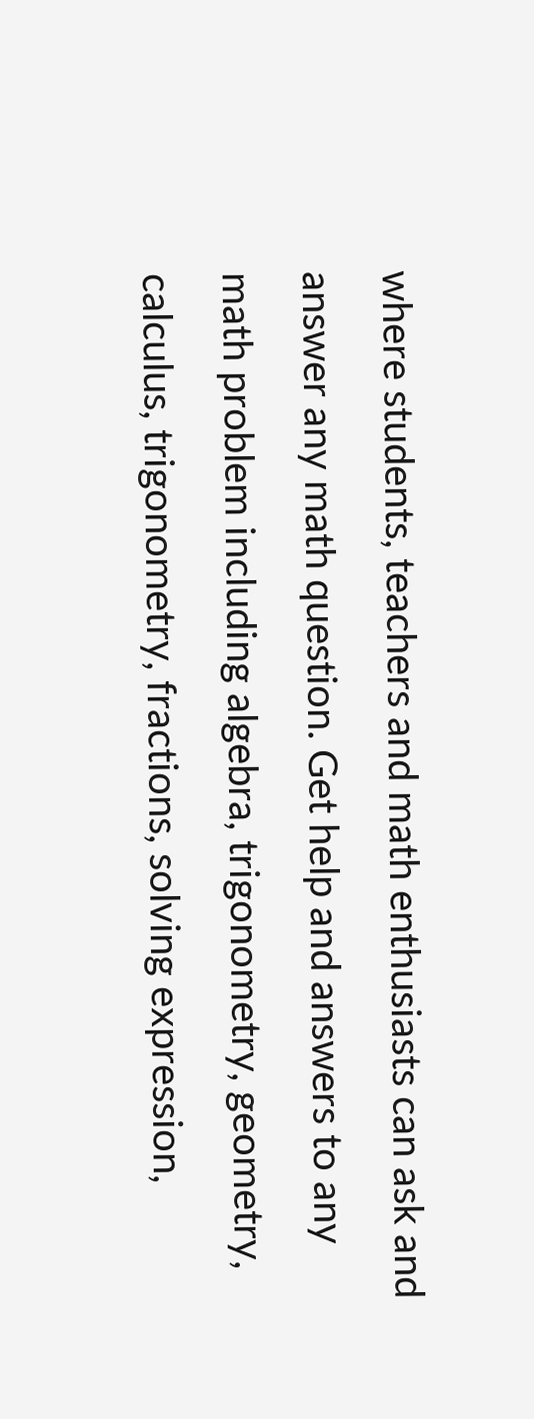where students, teachers and math enthusiasts can ask and answer any math question. Get help and answers to any math problem including algebra, trigonometry, geometry, calculus, trigonometry, fractions, solving expression,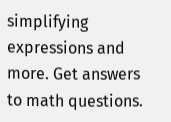simplifying expressions and more. Get answers to math questions.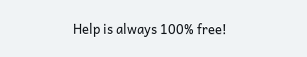Help is always 100% free!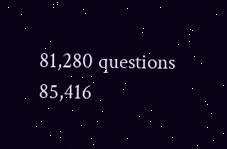81,280 questions
85,416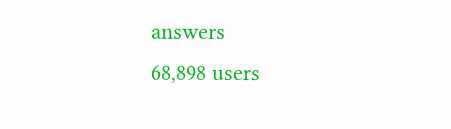answers
68,898 users